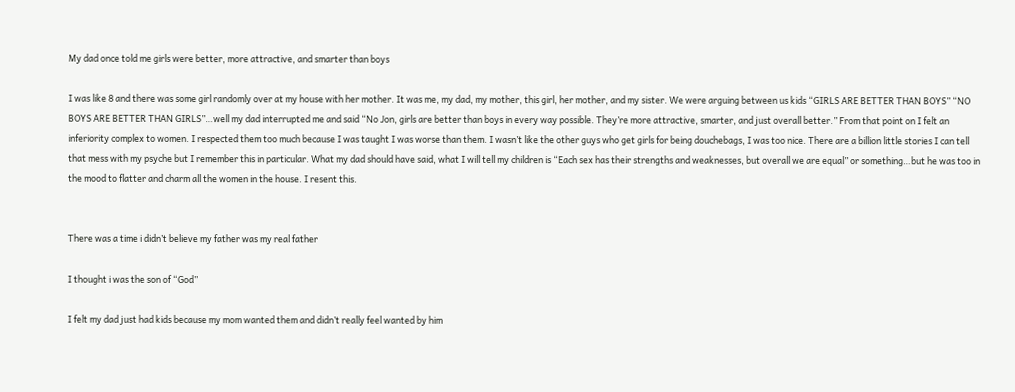My dad once told me girls were better, more attractive, and smarter than boys

I was like 8 and there was some girl randomly over at my house with her mother. It was me, my dad, my mother, this girl, her mother, and my sister. We were arguing between us kids “GIRLS ARE BETTER THAN BOYS” “NO BOYS ARE BETTER THAN GIRLS”…well my dad interrupted me and said “No Jon, girls are better than boys in every way possible. They’re more attractive, smarter, and just overall better.” From that point on I felt an inferiority complex to women. I respected them too much because I was taught I was worse than them. I wasn’t like the other guys who get girls for being douchebags, I was too nice. There are a billion little stories I can tell that mess with my psyche but I remember this in particular. What my dad should have said, what I will tell my children is “Each sex has their strengths and weaknesses, but overall we are equal” or something…but he was too in the mood to flatter and charm all the women in the house. I resent this.


There was a time i didn’t believe my father was my real father

I thought i was the son of “God”

I felt my dad just had kids because my mom wanted them and didn’t really feel wanted by him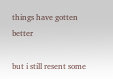things have gotten better

but i still resent some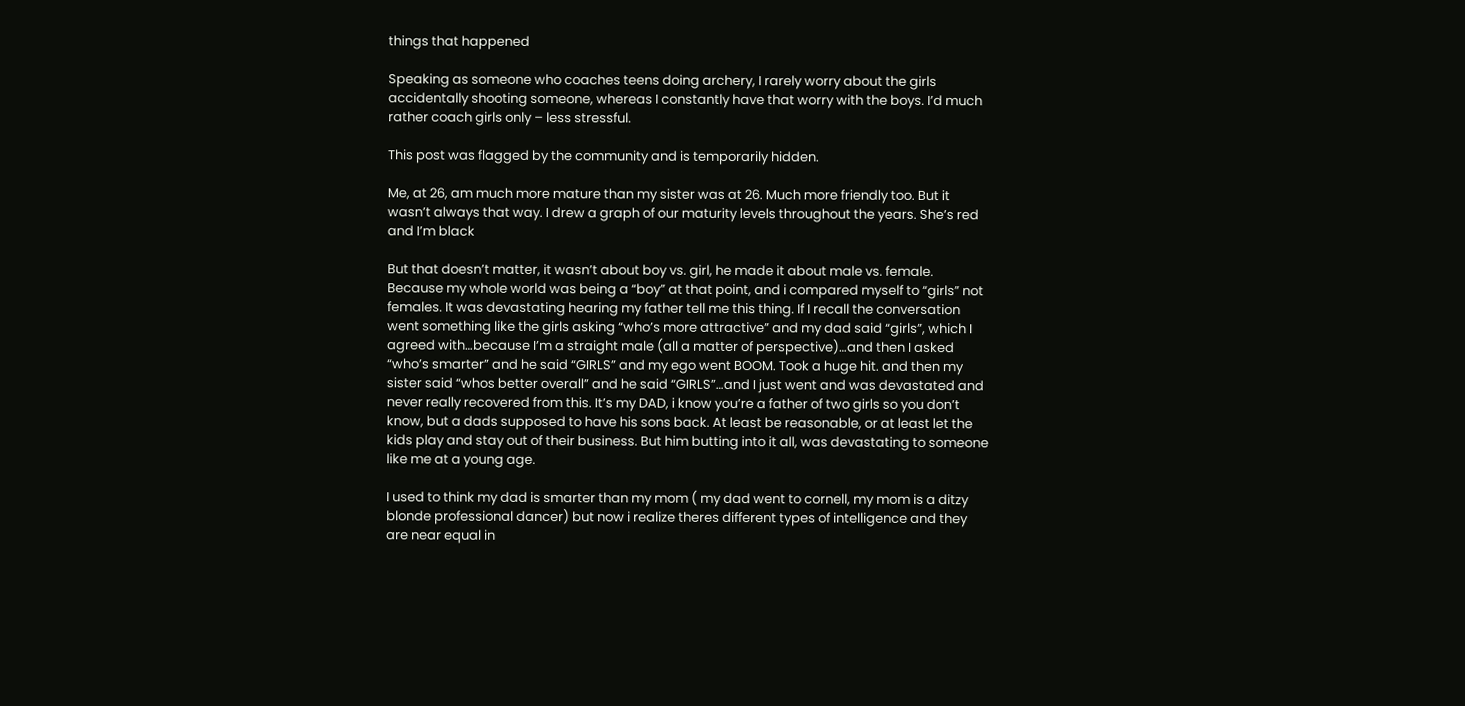things that happened

Speaking as someone who coaches teens doing archery, I rarely worry about the girls accidentally shooting someone, whereas I constantly have that worry with the boys. I’d much rather coach girls only – less stressful.

This post was flagged by the community and is temporarily hidden.

Me, at 26, am much more mature than my sister was at 26. Much more friendly too. But it wasn’t always that way. I drew a graph of our maturity levels throughout the years. She’s red and I’m black

But that doesn’t matter, it wasn’t about boy vs. girl, he made it about male vs. female. Because my whole world was being a “boy” at that point, and i compared myself to “girls” not females. It was devastating hearing my father tell me this thing. If I recall the conversation went something like the girls asking “who’s more attractive” and my dad said “girls”, which I agreed with…because I’m a straight male (all a matter of perspective)…and then I asked “who’s smarter” and he said “GIRLS” and my ego went BOOM. Took a huge hit. and then my sister said “whos better overall” and he said “GIRLS”…and I just went and was devastated and never really recovered from this. It’s my DAD, i know you’re a father of two girls so you don’t know, but a dads supposed to have his sons back. At least be reasonable, or at least let the kids play and stay out of their business. But him butting into it all, was devastating to someone like me at a young age.

I used to think my dad is smarter than my mom ( my dad went to cornell, my mom is a ditzy blonde professional dancer) but now i realize theres different types of intelligence and they are near equal in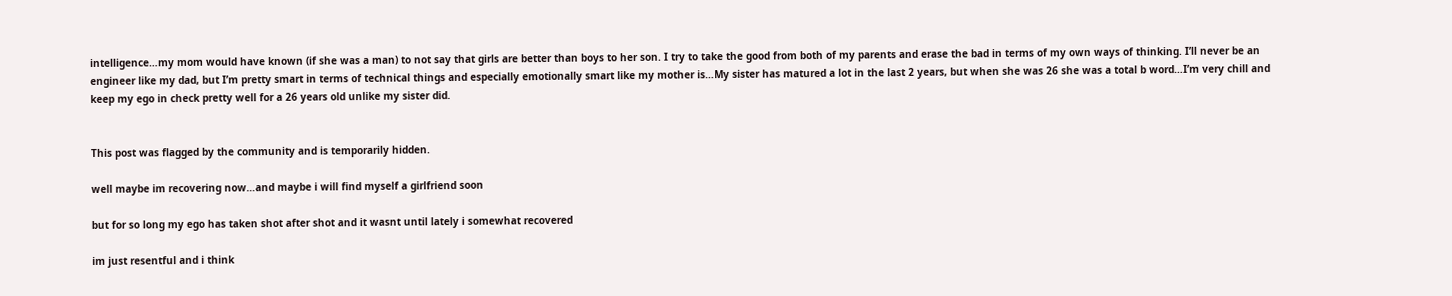intelligence…my mom would have known (if she was a man) to not say that girls are better than boys to her son. I try to take the good from both of my parents and erase the bad in terms of my own ways of thinking. I’ll never be an engineer like my dad, but I’m pretty smart in terms of technical things and especially emotionally smart like my mother is…My sister has matured a lot in the last 2 years, but when she was 26 she was a total b word…I’m very chill and keep my ego in check pretty well for a 26 years old unlike my sister did.


This post was flagged by the community and is temporarily hidden.

well maybe im recovering now…and maybe i will find myself a girlfriend soon

but for so long my ego has taken shot after shot and it wasnt until lately i somewhat recovered

im just resentful and i think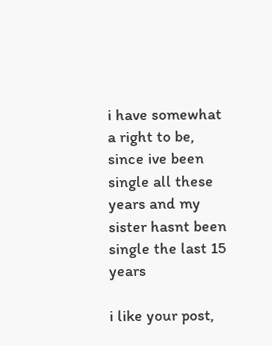i have somewhat a right to be, since ive been single all these years and my sister hasnt been single the last 15 years

i like your post,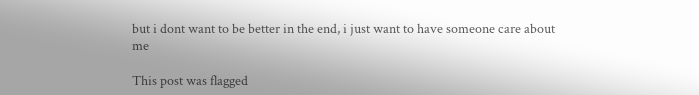but i dont want to be better in the end, i just want to have someone care about me

This post was flagged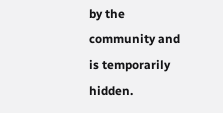by the community and is temporarily hidden.